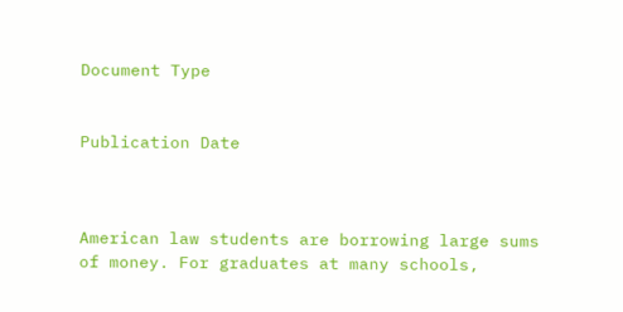Document Type


Publication Date



American law students are borrowing large sums of money. For graduates at many schools,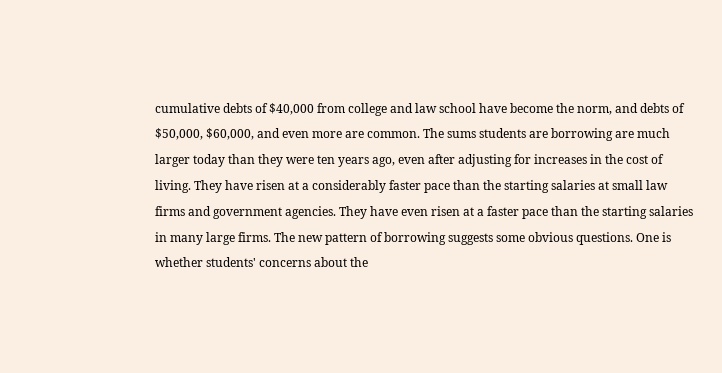cumulative debts of $40,000 from college and law school have become the norm, and debts of $50,000, $60,000, and even more are common. The sums students are borrowing are much larger today than they were ten years ago, even after adjusting for increases in the cost of living. They have risen at a considerably faster pace than the starting salaries at small law firms and government agencies. They have even risen at a faster pace than the starting salaries in many large firms. The new pattern of borrowing suggests some obvious questions. One is whether students' concerns about the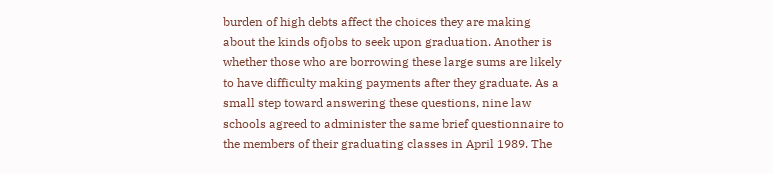burden of high debts affect the choices they are making about the kinds ofjobs to seek upon graduation. Another is whether those who are borrowing these large sums are likely to have difficulty making payments after they graduate. As a small step toward answering these questions, nine law schools agreed to administer the same brief questionnaire to the members of their graduating classes in April 1989. The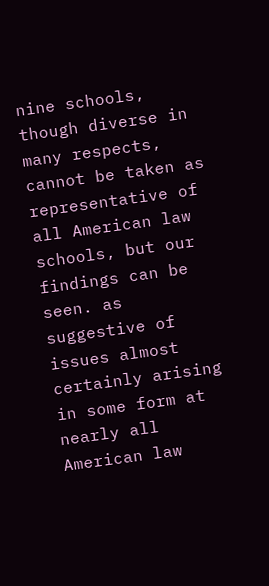nine schools, though diverse in many respects, cannot be taken as representative of all American law schools, but our findings can be seen. as suggestive of issues almost certainly arising in some form at nearly all American law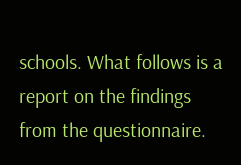schools. What follows is a report on the findings from the questionnaire.